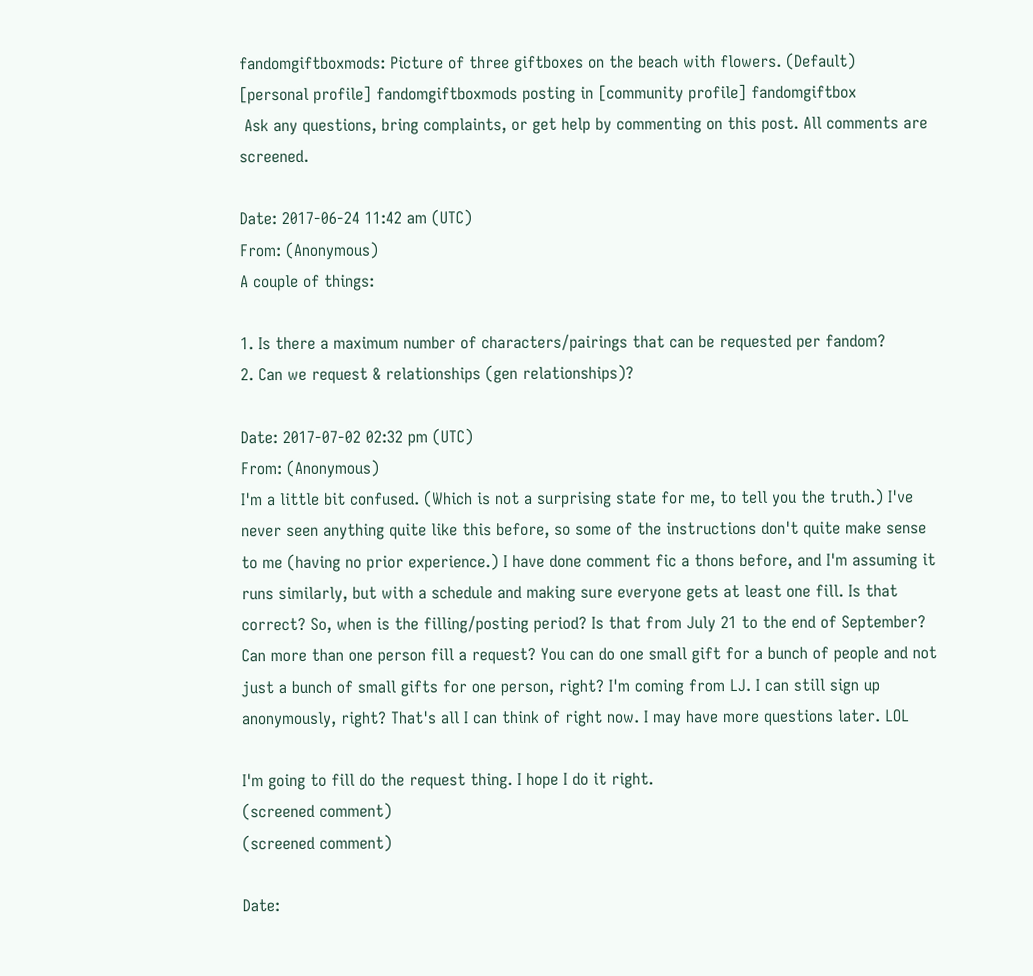fandomgiftboxmods: Picture of three giftboxes on the beach with flowers. (Default)
[personal profile] fandomgiftboxmods posting in [community profile] fandomgiftbox
 Ask any questions, bring complaints, or get help by commenting on this post. All comments are screened.

Date: 2017-06-24 11:42 am (UTC)
From: (Anonymous)
A couple of things:

1. Is there a maximum number of characters/pairings that can be requested per fandom?
2. Can we request & relationships (gen relationships)?

Date: 2017-07-02 02:32 pm (UTC)
From: (Anonymous)
I'm a little bit confused. (Which is not a surprising state for me, to tell you the truth.) I've never seen anything quite like this before, so some of the instructions don't quite make sense to me (having no prior experience.) I have done comment fic a thons before, and I'm assuming it runs similarly, but with a schedule and making sure everyone gets at least one fill. Is that correct? So, when is the filling/posting period? Is that from July 21 to the end of September? Can more than one person fill a request? You can do one small gift for a bunch of people and not just a bunch of small gifts for one person, right? I'm coming from LJ. I can still sign up anonymously, right? That's all I can think of right now. I may have more questions later. LOL

I'm going to fill do the request thing. I hope I do it right.
(screened comment)
(screened comment)

Date: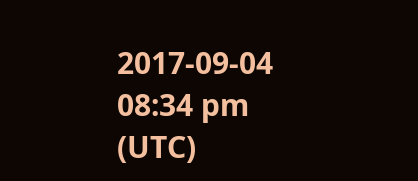2017-09-04 08:34 pm (UTC)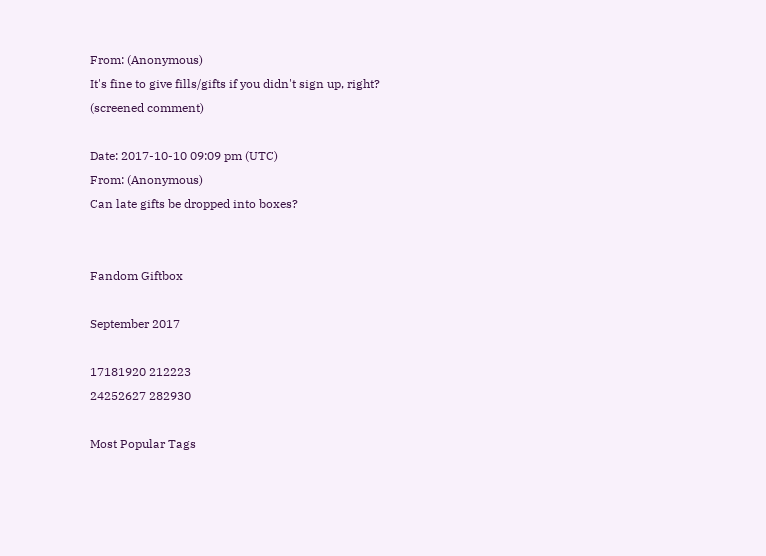From: (Anonymous)
It's fine to give fills/gifts if you didn't sign up, right?
(screened comment)

Date: 2017-10-10 09:09 pm (UTC)
From: (Anonymous)
Can late gifts be dropped into boxes?


Fandom Giftbox

September 2017

17181920 212223
24252627 282930

Most Popular Tags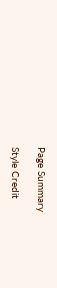Page Summary

Style Credit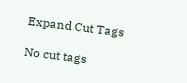Expand Cut Tags

No cut tags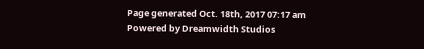Page generated Oct. 18th, 2017 07:17 am
Powered by Dreamwidth Studios